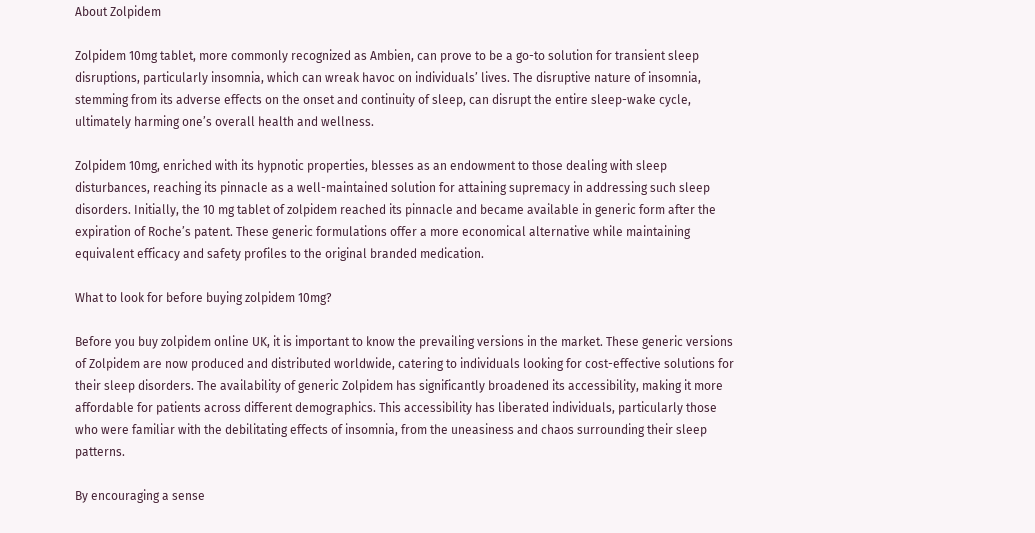About Zolpidem

Zolpidem 10mg tablet, more commonly recognized as Ambien, can prove to be a go-to solution for transient sleep disruptions, particularly insomnia, which can wreak havoc on individuals’ lives. The disruptive nature of insomnia, stemming from its adverse effects on the onset and continuity of sleep, can disrupt the entire sleep-wake cycle, ultimately harming one’s overall health and wellness.

Zolpidem 10mg, enriched with its hypnotic properties, blesses as an endowment to those dealing with sleep disturbances, reaching its pinnacle as a well-maintained solution for attaining supremacy in addressing such sleep disorders. Initially, the 10 mg tablet of zolpidem reached its pinnacle and became available in generic form after the expiration of Roche’s patent. These generic formulations offer a more economical alternative while maintaining equivalent efficacy and safety profiles to the original branded medication.

What to look for before buying zolpidem 10mg?

Before you buy zolpidem online UK, it is important to know the prevailing versions in the market. These generic versions of Zolpidem are now produced and distributed worldwide, catering to individuals looking for cost-effective solutions for their sleep disorders. The availability of generic Zolpidem has significantly broadened its accessibility, making it more affordable for patients across different demographics. This accessibility has liberated individuals, particularly those who were familiar with the debilitating effects of insomnia, from the uneasiness and chaos surrounding their sleep patterns.

By encouraging a sense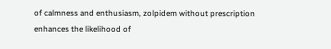of calmness and enthusiasm, zolpidem without prescription enhances the likelihood of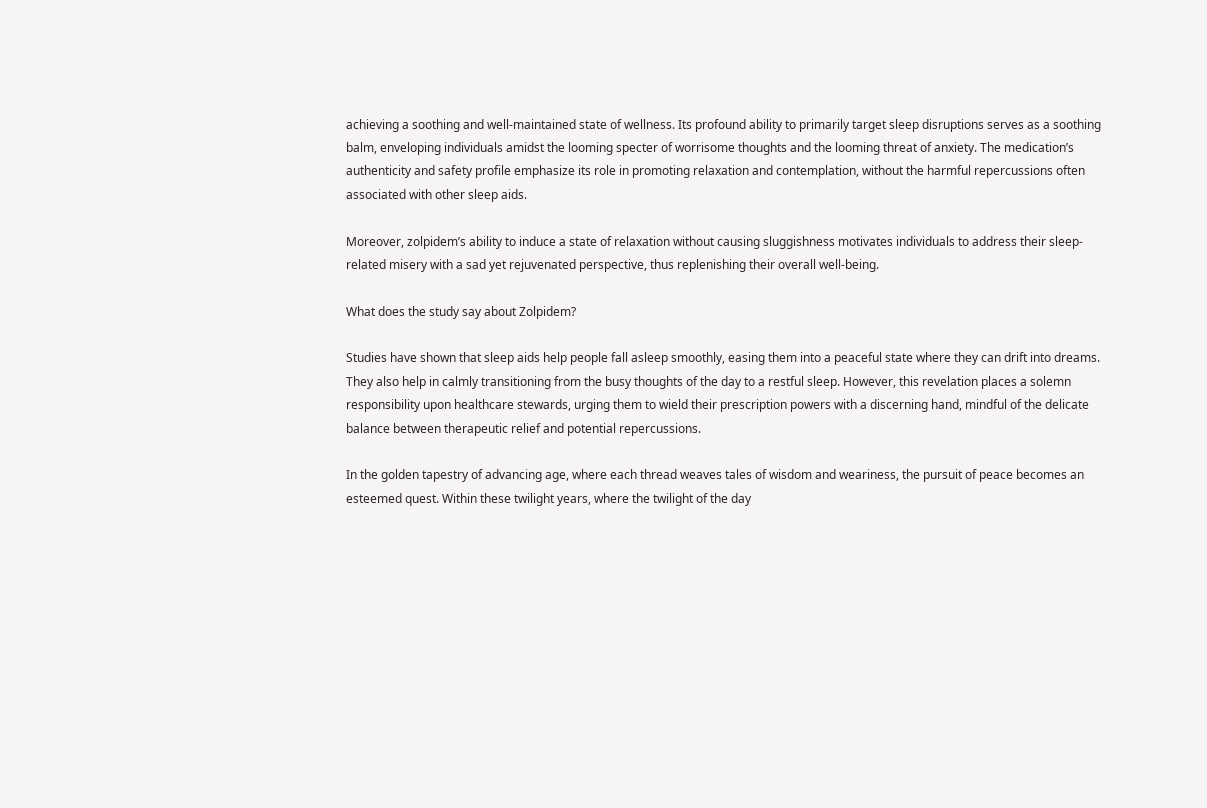achieving a soothing and well-maintained state of wellness. Its profound ability to primarily target sleep disruptions serves as a soothing balm, enveloping individuals amidst the looming specter of worrisome thoughts and the looming threat of anxiety. The medication’s authenticity and safety profile emphasize its role in promoting relaxation and contemplation, without the harmful repercussions often associated with other sleep aids.

Moreover, zolpidem’s ability to induce a state of relaxation without causing sluggishness motivates individuals to address their sleep-related misery with a sad yet rejuvenated perspective, thus replenishing their overall well-being.

What does the study say about Zolpidem?

Studies have shown that sleep aids help people fall asleep smoothly, easing them into a peaceful state where they can drift into dreams. They also help in calmly transitioning from the busy thoughts of the day to a restful sleep. However, this revelation places a solemn responsibility upon healthcare stewards, urging them to wield their prescription powers with a discerning hand, mindful of the delicate balance between therapeutic relief and potential repercussions.

In the golden tapestry of advancing age, where each thread weaves tales of wisdom and weariness, the pursuit of peace becomes an esteemed quest. Within these twilight years, where the twilight of the day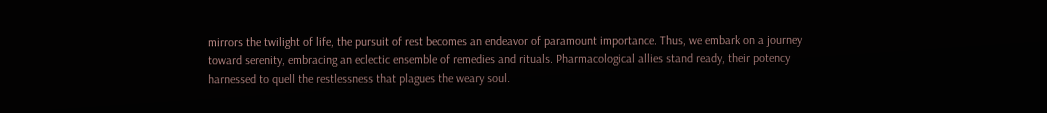mirrors the twilight of life, the pursuit of rest becomes an endeavor of paramount importance. Thus, we embark on a journey toward serenity, embracing an eclectic ensemble of remedies and rituals. Pharmacological allies stand ready, their potency harnessed to quell the restlessness that plagues the weary soul.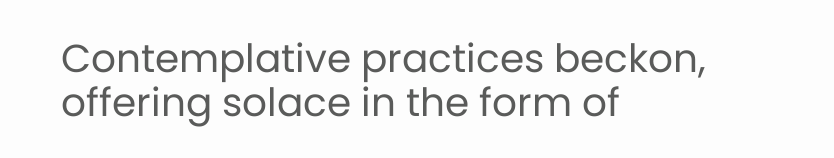Contemplative practices beckon, offering solace in the form of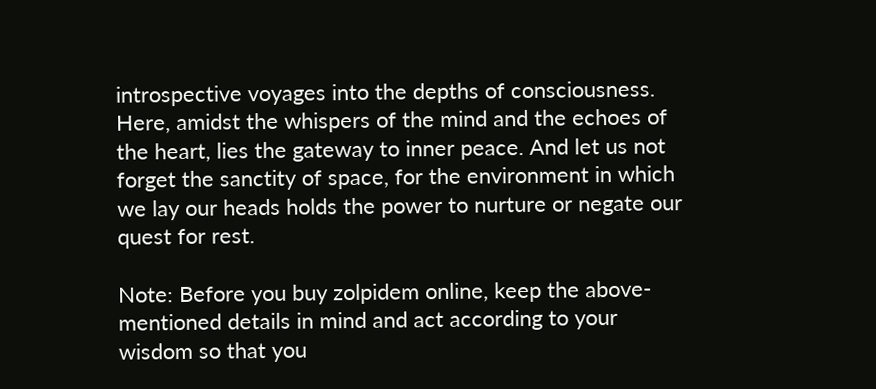introspective voyages into the depths of consciousness. Here, amidst the whispers of the mind and the echoes of the heart, lies the gateway to inner peace. And let us not forget the sanctity of space, for the environment in which we lay our heads holds the power to nurture or negate our quest for rest.

Note: Before you buy zolpidem online, keep the above-mentioned details in mind and act according to your wisdom so that you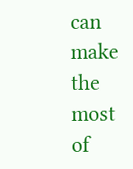can make the most of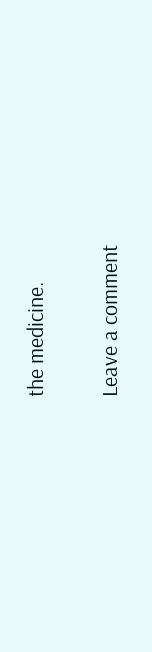the medicine.

Leave a comment